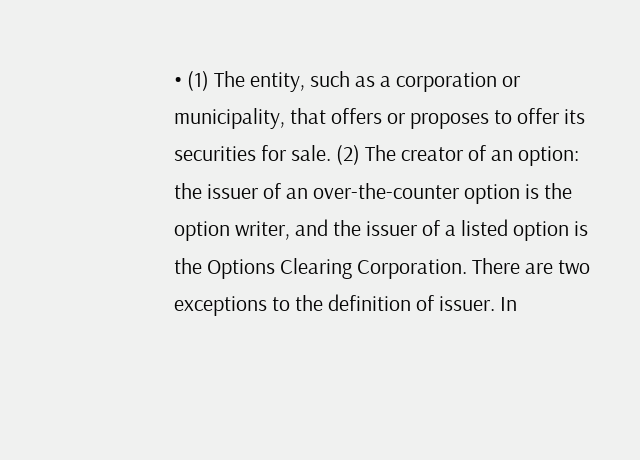• (1) The entity, such as a corporation or municipality, that offers or proposes to offer its securities for sale. (2) The creator of an option: the issuer of an over-the-counter option is the option writer, and the issuer of a listed option is the Options Clearing Corporation. There are two exceptions to the definition of issuer. In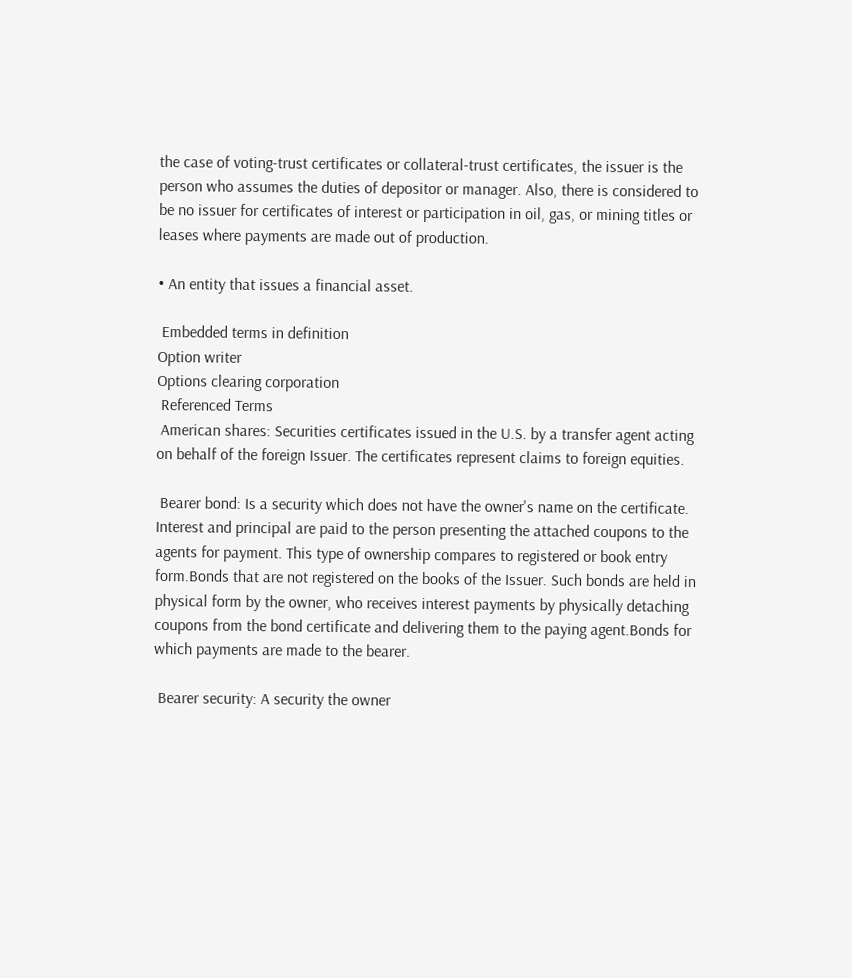the case of voting-trust certificates or collateral-trust certificates, the issuer is the person who assumes the duties of depositor or manager. Also, there is considered to be no issuer for certificates of interest or participation in oil, gas, or mining titles or leases where payments are made out of production.

• An entity that issues a financial asset.

 Embedded terms in definition
Option writer
Options clearing corporation
 Referenced Terms
 American shares: Securities certificates issued in the U.S. by a transfer agent acting on behalf of the foreign Issuer. The certificates represent claims to foreign equities.

 Bearer bond: Is a security which does not have the owner's name on the certificate. Interest and principal are paid to the person presenting the attached coupons to the agents for payment. This type of ownership compares to registered or book entry form.Bonds that are not registered on the books of the Issuer. Such bonds are held in physical form by the owner, who receives interest payments by physically detaching coupons from the bond certificate and delivering them to the paying agent.Bonds for which payments are made to the bearer.

 Bearer security: A security the owner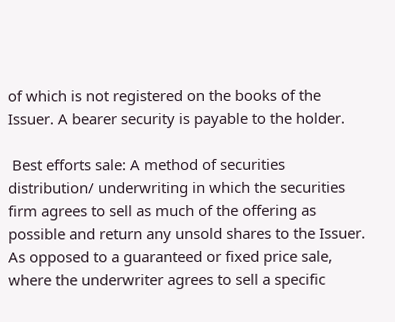of which is not registered on the books of the Issuer. A bearer security is payable to the holder.

 Best efforts sale: A method of securities distribution/ underwriting in which the securities firm agrees to sell as much of the offering as possible and return any unsold shares to the Issuer. As opposed to a guaranteed or fixed price sale, where the underwriter agrees to sell a specific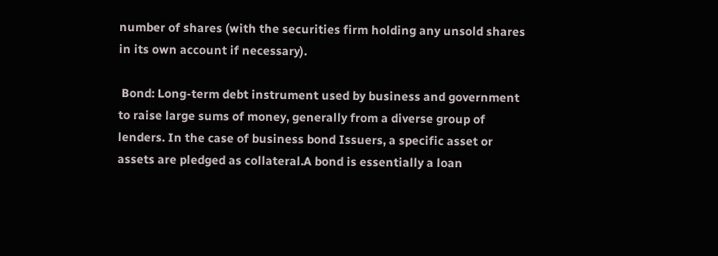number of shares (with the securities firm holding any unsold shares in its own account if necessary).

 Bond: Long-term debt instrument used by business and government to raise large sums of money, generally from a diverse group of lenders. In the case of business bond Issuers, a specific asset or assets are pledged as collateral.A bond is essentially a loan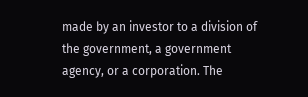made by an investor to a division of the government, a government agency, or a corporation. The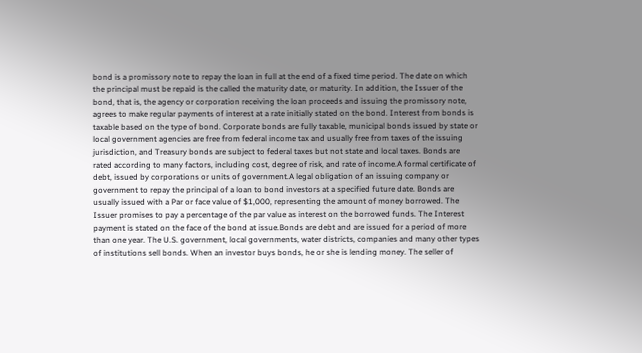bond is a promissory note to repay the loan in full at the end of a fixed time period. The date on which the principal must be repaid is the called the maturity date, or maturity. In addition, the Issuer of the bond, that is, the agency or corporation receiving the loan proceeds and issuing the promissory note, agrees to make regular payments of interest at a rate initially stated on the bond. Interest from bonds is taxable based on the type of bond. Corporate bonds are fully taxable, municipal bonds issued by state or local government agencies are free from federal income tax and usually free from taxes of the issuing jurisdiction, and Treasury bonds are subject to federal taxes but not state and local taxes. Bonds are rated according to many factors, including cost, degree of risk, and rate of income.A formal certificate of debt, issued by corporations or units of government.A legal obligation of an issuing company or government to repay the principal of a loan to bond investors at a specified future date. Bonds are usually issued with a Par or face value of $1,000, representing the amount of money borrowed. The Issuer promises to pay a percentage of the par value as interest on the borrowed funds. The Interest payment is stated on the face of the bond at issue.Bonds are debt and are issued for a period of more than one year. The U.S. government, local governments, water districts, companies and many other types of institutions sell bonds. When an investor buys bonds, he or she is lending money. The seller of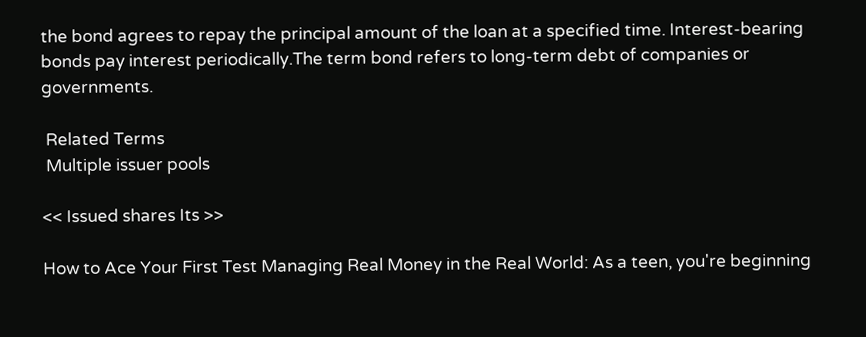the bond agrees to repay the principal amount of the loan at a specified time. Interest-bearing bonds pay interest periodically.The term bond refers to long-term debt of companies or governments.

 Related Terms
 Multiple issuer pools

<< Issued shares Its >>

How to Ace Your First Test Managing Real Money in the Real World: As a teen, you're beginning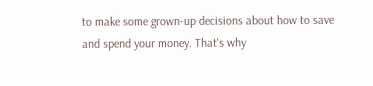to make some grown-up decisions about how to save and spend your money. That's why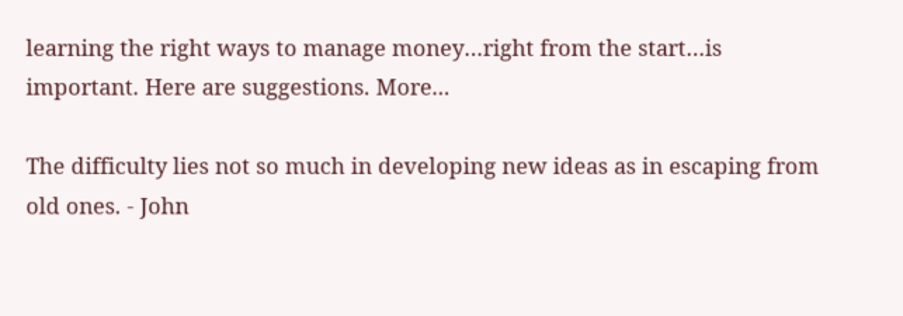learning the right ways to manage money…right from the start…is important. Here are suggestions. More...

The difficulty lies not so much in developing new ideas as in escaping from old ones. - John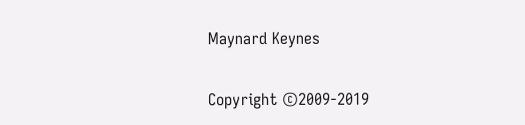Maynard Keynes


Copyright ©2009-2019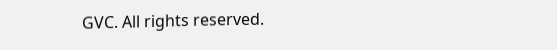GVC. All rights reserved.